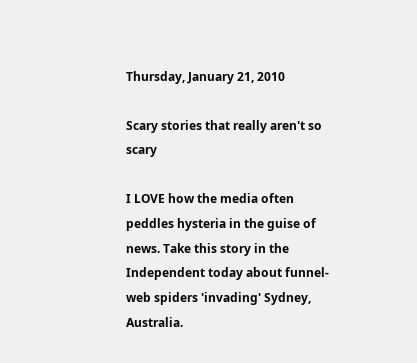Thursday, January 21, 2010

Scary stories that really aren't so scary

I LOVE how the media often peddles hysteria in the guise of news. Take this story in the Independent today about funnel-web spiders 'invading' Sydney, Australia.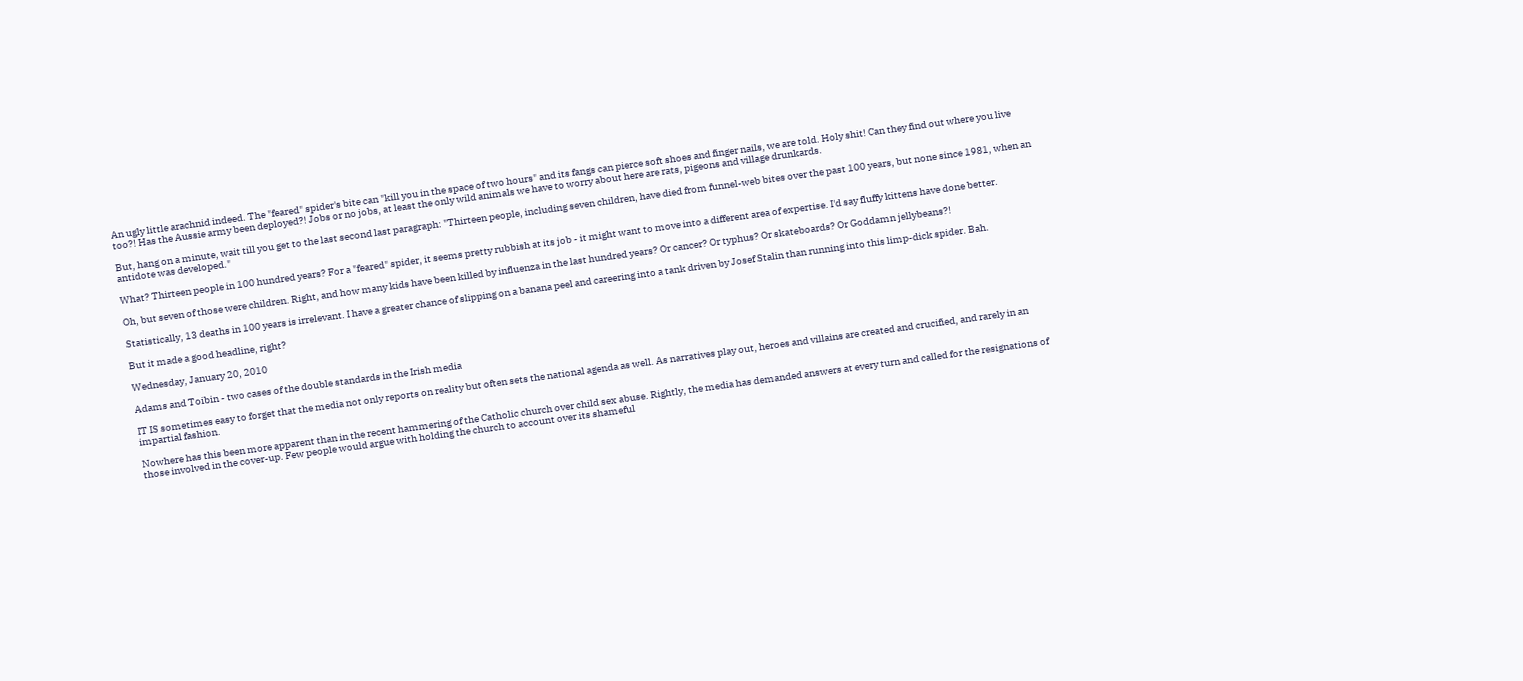An ugly little arachnid indeed. The "feared" spider's bite can "kill you in the space of two hours" and its fangs can pierce soft shoes and finger nails, we are told. Holy shit! Can they find out where you live too?! Has the Aussie army been deployed?! Jobs or no jobs, at least the only wild animals we have to worry about here are rats, pigeons and village drunkards.

But, hang on a minute, wait till you get to the last second last paragraph: "Thirteen people, including seven children, have died from funnel-web bites over the past 100 years, but none since 1981, when an antidote was developed."

What? Thirteen people in 100 hundred years? For a "feared" spider, it seems pretty rubbish at its job - it might want to move into a different area of expertise. I'd say fluffy kittens have done better.

Oh, but seven of those were children. Right, and how many kids have been killed by influenza in the last hundred years? Or cancer? Or typhus? Or skateboards? Or Goddamn jellybeans?!

Statistically, 13 deaths in 100 years is irrelevant. I have a greater chance of slipping on a banana peel and careering into a tank driven by Josef Stalin than running into this limp-dick spider. Bah.

But it made a good headline, right?

Wednesday, January 20, 2010

Adams and Toibin - two cases of the double standards in the Irish media

IT IS sometimes easy to forget that the media not only reports on reality but often sets the national agenda as well. As narratives play out, heroes and villains are created and crucified, and rarely in an impartial fashion.

Nowhere has this been more apparent than in the recent hammering of the Catholic church over child sex abuse. Rightly, the media has demanded answers at every turn and called for the resignations of those involved in the cover-up. Few people would argue with holding the church to account over its shameful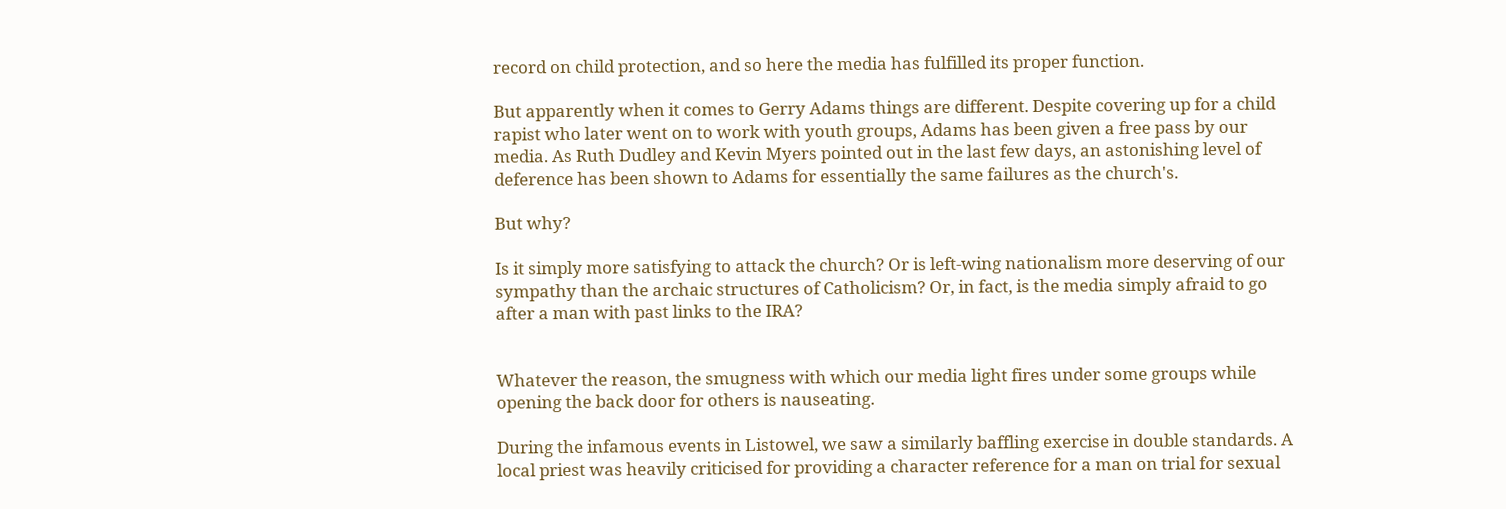record on child protection, and so here the media has fulfilled its proper function.

But apparently when it comes to Gerry Adams things are different. Despite covering up for a child rapist who later went on to work with youth groups, Adams has been given a free pass by our media. As Ruth Dudley and Kevin Myers pointed out in the last few days, an astonishing level of deference has been shown to Adams for essentially the same failures as the church's.

But why?

Is it simply more satisfying to attack the church? Or is left-wing nationalism more deserving of our sympathy than the archaic structures of Catholicism? Or, in fact, is the media simply afraid to go after a man with past links to the IRA?


Whatever the reason, the smugness with which our media light fires under some groups while opening the back door for others is nauseating.

During the infamous events in Listowel, we saw a similarly baffling exercise in double standards. A local priest was heavily criticised for providing a character reference for a man on trial for sexual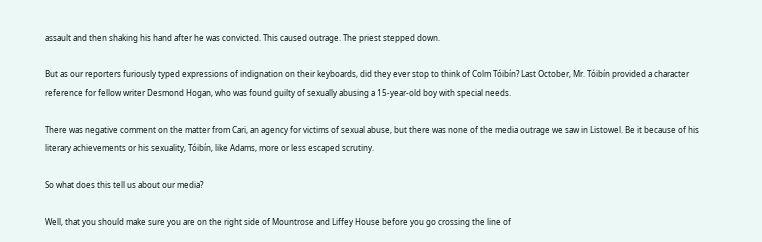assault and then shaking his hand after he was convicted. This caused outrage. The priest stepped down.

But as our reporters furiously typed expressions of indignation on their keyboards, did they ever stop to think of Colm Tóibín? Last October, Mr. Tóibín provided a character reference for fellow writer Desmond Hogan, who was found guilty of sexually abusing a 15-year-old boy with special needs.

There was negative comment on the matter from Cari, an agency for victims of sexual abuse, but there was none of the media outrage we saw in Listowel. Be it because of his literary achievements or his sexuality, Tóibín, like Adams, more or less escaped scrutiny.

So what does this tell us about our media?

Well, that you should make sure you are on the right side of Mountrose and Liffey House before you go crossing the line of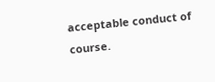acceptable conduct of course.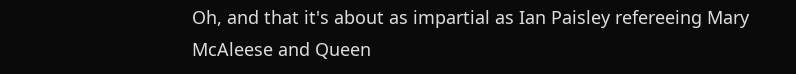Oh, and that it's about as impartial as Ian Paisley refereeing Mary McAleese and Queen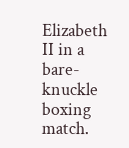Elizabeth II in a bare-knuckle boxing match.